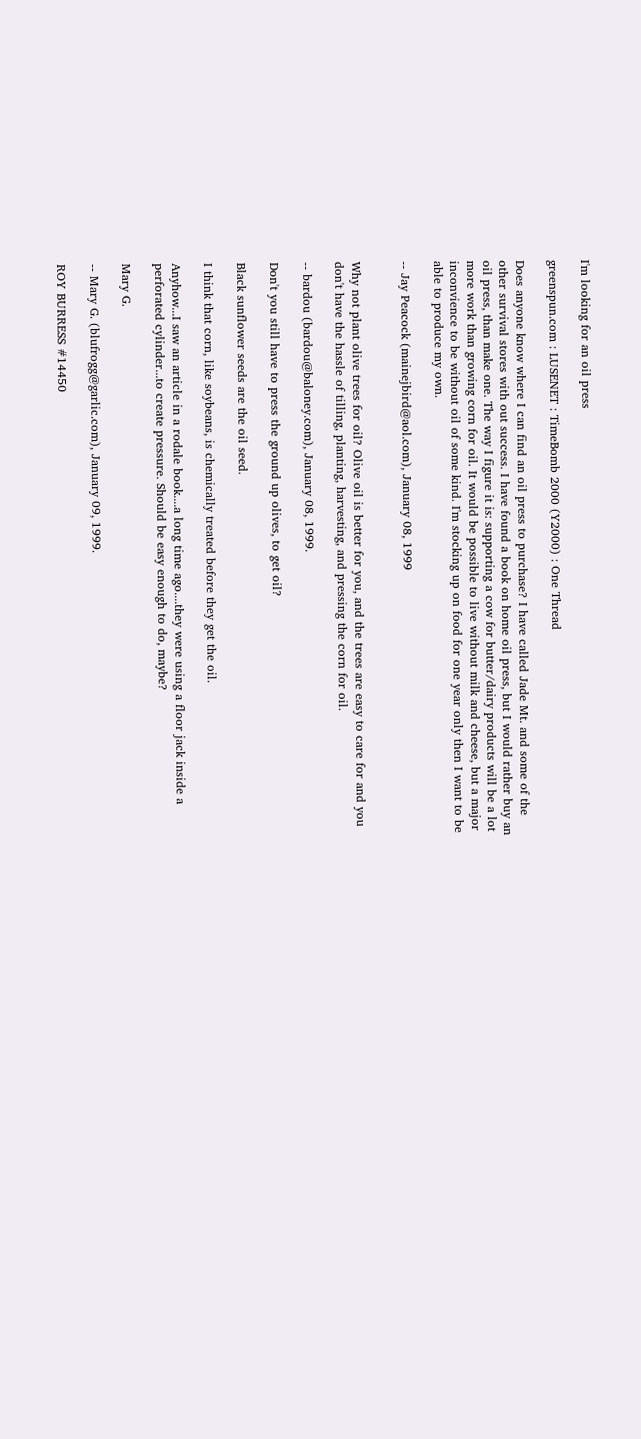I'm looking for an oil press

greenspun.com : LUSENET : TimeBomb 2000 (Y2000) : One Thread

Does anyone know where I can find an oil press to purchase? I have called Jade Mt. and some of the other survival stores with out success. I have found a book on home oil press, but I would rather buy an oil press, than make one. The way I figure it is: supporting a cow for butter/dairy products will be a lot more work than growing corn for oil. It would be possible to live without milk and cheese, but a major inconvience to be without oil of some kind. I'm stocking up on food for one year only then I want to be able to produce my own.

-- Jay Peacock (mainejbird@aol.com), January 08, 1999


Why not plant olive trees for oil? Olive oil is better for you, and the trees are easy to care for and you don't have the hassle of tilling, planting, harvesting, and pressing the corn for oil.

-- bardou (bardou@baloney.com), January 08, 1999.

Don't you still have to press the ground up olives, to get oil?

Black sunflower seeds are the oil seed.

I think that corn, like soybeans, is chemically treated before they get the oil.

Anyhow...I saw an article in a rodale book....a long time ago....they were using a floor jack inside a perforated cylinder...to create pressure. Should be easy enough to do, maybe?

Mary G.

-- Mary G. (blufrogg@garlic.com), January 09, 1999.

ROY BURRESS #14450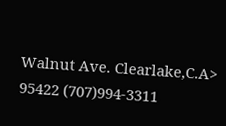Walnut Ave. Clearlake,C.A> 95422 (707)994-3311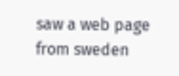saw a web page from sweden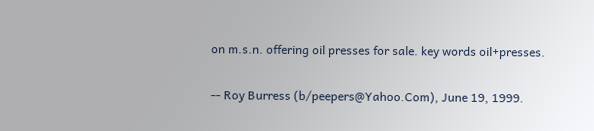on m.s.n. offering oil presses for sale. key words oil+presses.

-- Roy Burress (b/peepers@Yahoo.Com), June 19, 1999.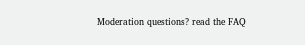Moderation questions? read the FAQ